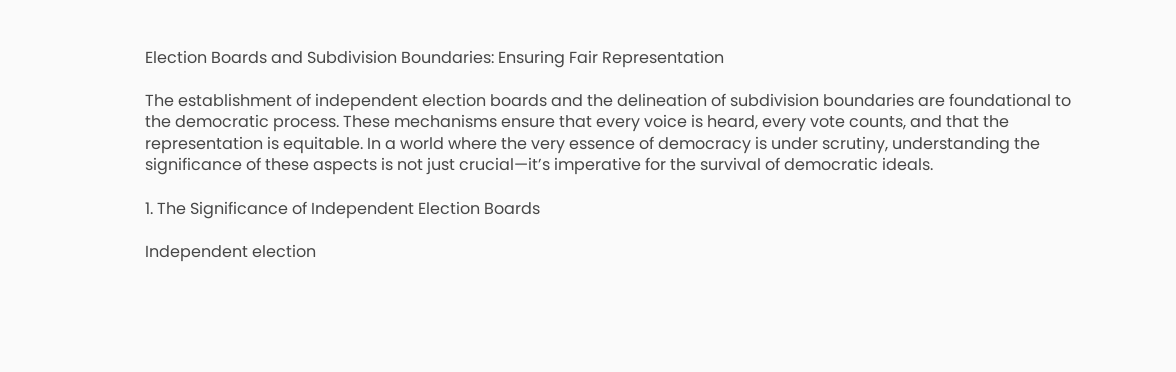Election Boards and Subdivision Boundaries: Ensuring Fair Representation

The establishment of independent election boards and the delineation of subdivision boundaries are foundational to the democratic process. These mechanisms ensure that every voice is heard, every vote counts, and that the representation is equitable. In a world where the very essence of democracy is under scrutiny, understanding the significance of these aspects is not just crucial—it’s imperative for the survival of democratic ideals.

1. The Significance of Independent Election Boards

Independent election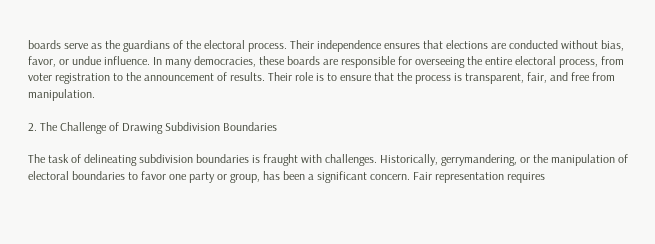boards serve as the guardians of the electoral process. Their independence ensures that elections are conducted without bias, favor, or undue influence. In many democracies, these boards are responsible for overseeing the entire electoral process, from voter registration to the announcement of results. Their role is to ensure that the process is transparent, fair, and free from manipulation.

2. The Challenge of Drawing Subdivision Boundaries

The task of delineating subdivision boundaries is fraught with challenges. Historically, gerrymandering, or the manipulation of electoral boundaries to favor one party or group, has been a significant concern. Fair representation requires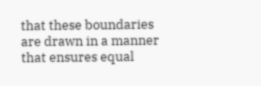that these boundaries are drawn in a manner that ensures equal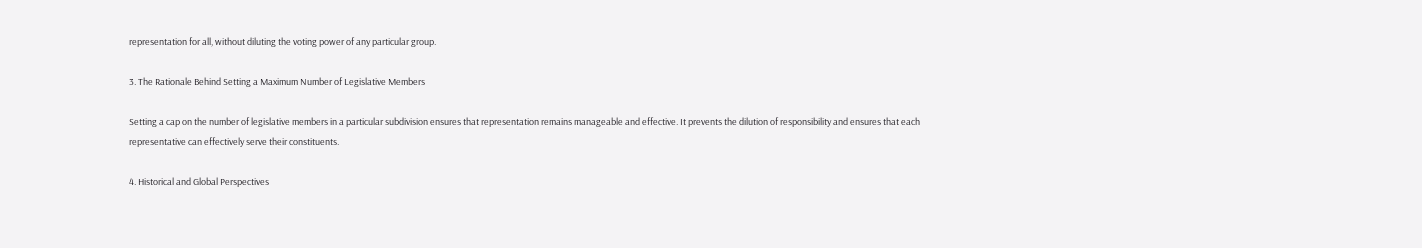representation for all, without diluting the voting power of any particular group.

3. The Rationale Behind Setting a Maximum Number of Legislative Members

Setting a cap on the number of legislative members in a particular subdivision ensures that representation remains manageable and effective. It prevents the dilution of responsibility and ensures that each representative can effectively serve their constituents.

4. Historical and Global Perspectives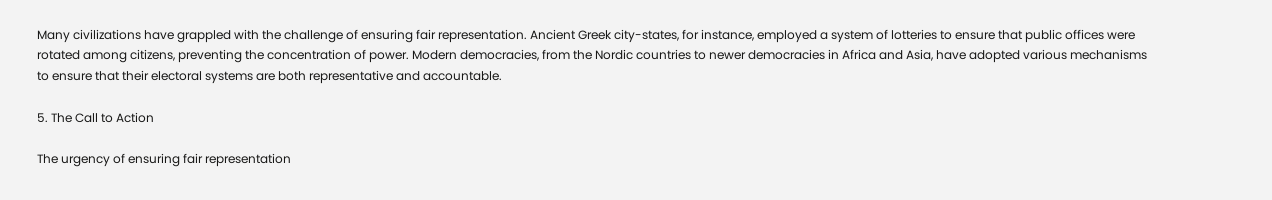Many civilizations have grappled with the challenge of ensuring fair representation. Ancient Greek city-states, for instance, employed a system of lotteries to ensure that public offices were rotated among citizens, preventing the concentration of power. Modern democracies, from the Nordic countries to newer democracies in Africa and Asia, have adopted various mechanisms to ensure that their electoral systems are both representative and accountable.

5. The Call to Action

The urgency of ensuring fair representation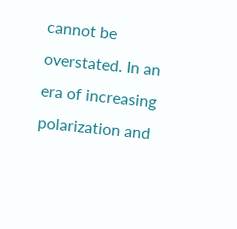cannot be overstated. In an era of increasing polarization and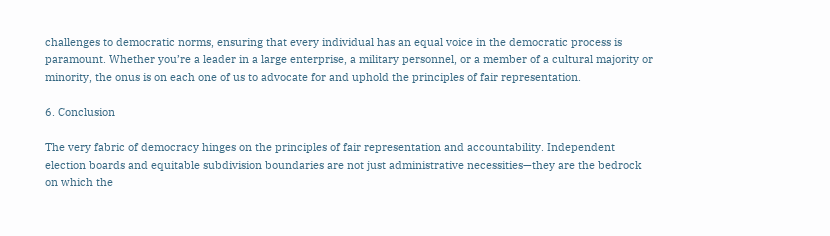challenges to democratic norms, ensuring that every individual has an equal voice in the democratic process is paramount. Whether you’re a leader in a large enterprise, a military personnel, or a member of a cultural majority or minority, the onus is on each one of us to advocate for and uphold the principles of fair representation.

6. Conclusion

The very fabric of democracy hinges on the principles of fair representation and accountability. Independent election boards and equitable subdivision boundaries are not just administrative necessities—they are the bedrock on which the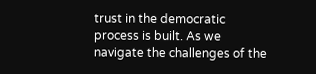trust in the democratic process is built. As we navigate the challenges of the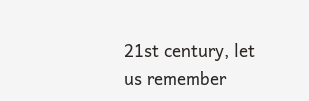21st century, let us remember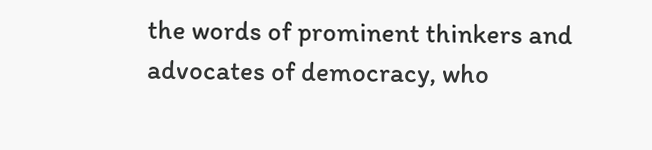the words of prominent thinkers and advocates of democracy, who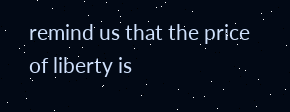remind us that the price of liberty is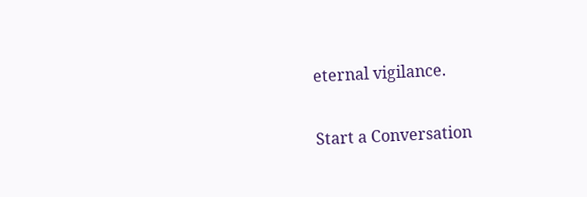eternal vigilance.

Start a Conversation